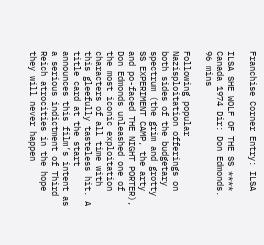Franchise Corner Entry: ILSA

ILSA SHE WOLF OF THE SS **** Canada 1974 Dir: Don Edmonds. 96 mins

Following popular Nazisploitation offerings on both sides of the budgetary spectrum (the grim and grotty SS EXPERIMENT CAMP, the arty and po-faced THE NIGHT PORTER), Don Edmonds unleashed one of the most iconic exploitation characters of all time with this gleefully tasteless hit. A title card at the start announces this film’s intent as a serious indictment of Third Reich atrocities in the hope they will never happen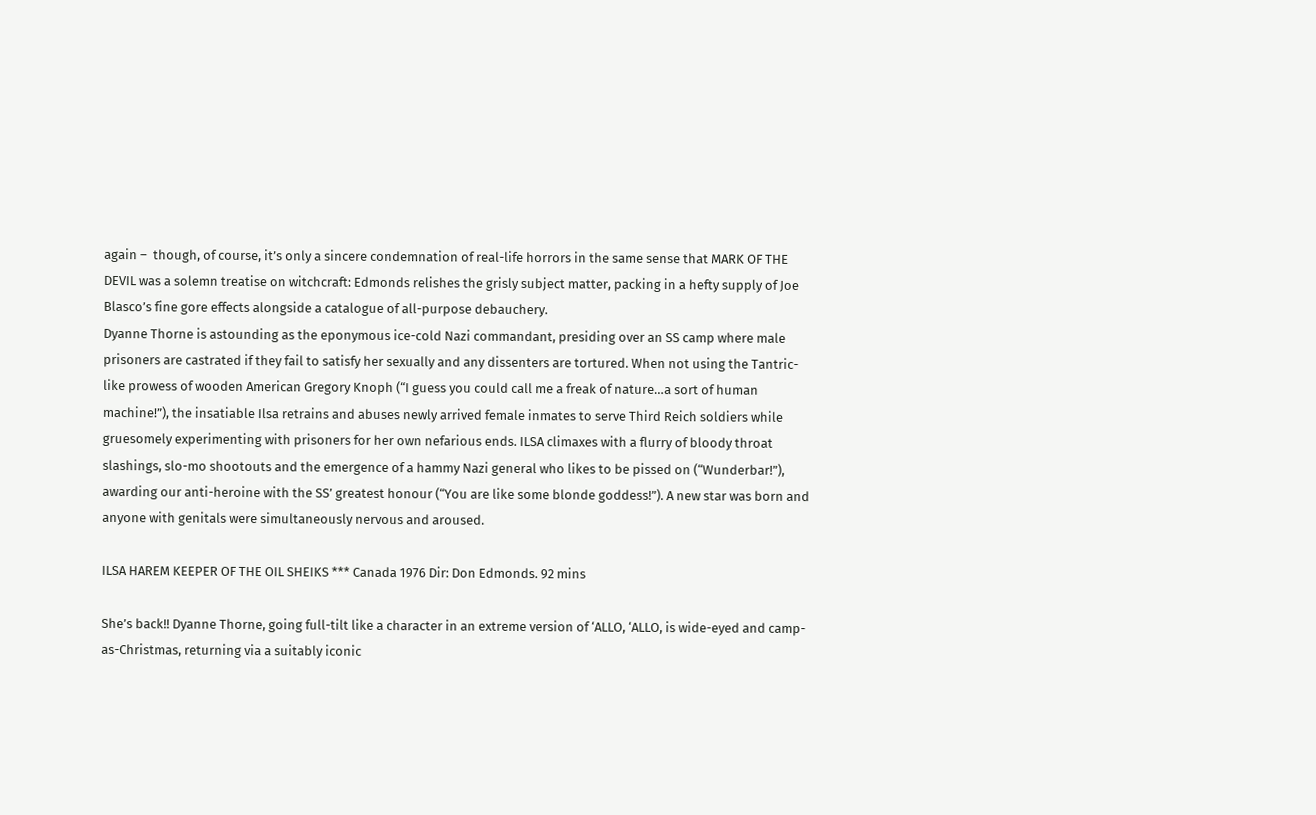again –  though, of course, it’s only a sincere condemnation of real-life horrors in the same sense that MARK OF THE DEVIL was a solemn treatise on witchcraft: Edmonds relishes the grisly subject matter, packing in a hefty supply of Joe Blasco’s fine gore effects alongside a catalogue of all-purpose debauchery.
Dyanne Thorne is astounding as the eponymous ice-cold Nazi commandant, presiding over an SS camp where male prisoners are castrated if they fail to satisfy her sexually and any dissenters are tortured. When not using the Tantric-like prowess of wooden American Gregory Knoph (“I guess you could call me a freak of nature…a sort of human machine!”), the insatiable Ilsa retrains and abuses newly arrived female inmates to serve Third Reich soldiers while gruesomely experimenting with prisoners for her own nefarious ends. ILSA climaxes with a flurry of bloody throat slashings, slo-mo shootouts and the emergence of a hammy Nazi general who likes to be pissed on (“Wunderbar!”), awarding our anti-heroine with the SS’ greatest honour (“You are like some blonde goddess!”). A new star was born and anyone with genitals were simultaneously nervous and aroused.

ILSA HAREM KEEPER OF THE OIL SHEIKS *** Canada 1976 Dir: Don Edmonds. 92 mins

She’s back!! Dyanne Thorne, going full-tilt like a character in an extreme version of ‘ALLO, ‘ALLO, is wide-eyed and camp-as-Christmas, returning via a suitably iconic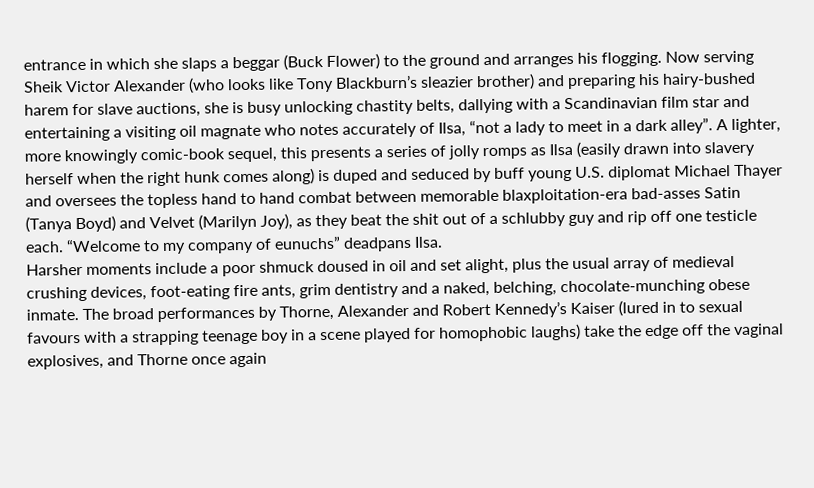entrance in which she slaps a beggar (Buck Flower) to the ground and arranges his flogging. Now serving Sheik Victor Alexander (who looks like Tony Blackburn’s sleazier brother) and preparing his hairy-bushed harem for slave auctions, she is busy unlocking chastity belts, dallying with a Scandinavian film star and entertaining a visiting oil magnate who notes accurately of Ilsa, “not a lady to meet in a dark alley”. A lighter, more knowingly comic-book sequel, this presents a series of jolly romps as Ilsa (easily drawn into slavery herself when the right hunk comes along) is duped and seduced by buff young U.S. diplomat Michael Thayer and oversees the topless hand to hand combat between memorable blaxploitation-era bad-asses Satin (Tanya Boyd) and Velvet (Marilyn Joy), as they beat the shit out of a schlubby guy and rip off one testicle each. “Welcome to my company of eunuchs” deadpans Ilsa.
Harsher moments include a poor shmuck doused in oil and set alight, plus the usual array of medieval crushing devices, foot-eating fire ants, grim dentistry and a naked, belching, chocolate-munching obese inmate. The broad performances by Thorne, Alexander and Robert Kennedy’s Kaiser (lured in to sexual favours with a strapping teenage boy in a scene played for homophobic laughs) take the edge off the vaginal explosives, and Thorne once again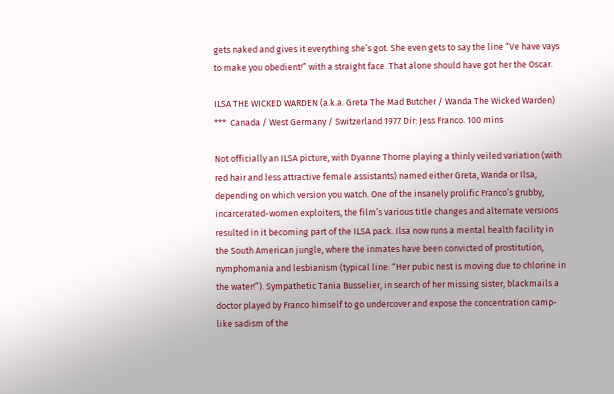gets naked and gives it everything she’s got. She even gets to say the line “Ve have vays to make you obedient!” with a straight face. That alone should have got her the Oscar.

ILSA THE WICKED WARDEN (a.k.a. Greta The Mad Butcher / Wanda The Wicked Warden) ***  Canada / West Germany / Switzerland 1977 Dir: Jess Franco. 100 mins

Not officially an ILSA picture, with Dyanne Thorne playing a thinly veiled variation (with red hair and less attractive female assistants) named either Greta, Wanda or Ilsa, depending on which version you watch. One of the insanely prolific Franco’s grubby, incarcerated-women exploiters, the film’s various title changes and alternate versions resulted in it becoming part of the ILSA pack. Ilsa now runs a mental health facility in the South American jungle, where the inmates have been convicted of prostitution, nymphomania and lesbianism (typical line: “Her pubic nest is moving due to chlorine in the water!”). Sympathetic Tania Busselier, in search of her missing sister, blackmails a doctor played by Franco himself to go undercover and expose the concentration camp-like sadism of the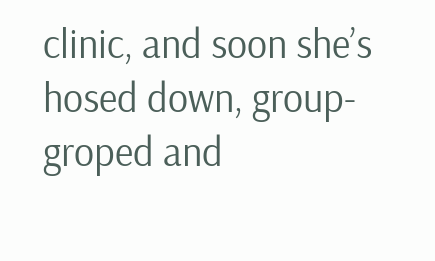clinic, and soon she’s hosed down, group-groped and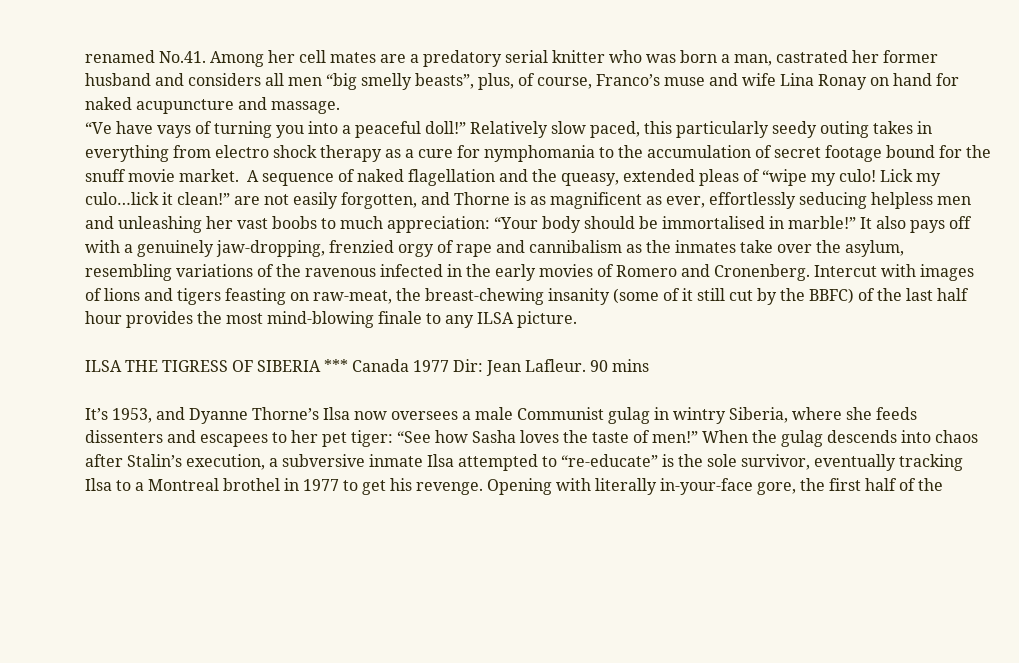renamed No.41. Among her cell mates are a predatory serial knitter who was born a man, castrated her former husband and considers all men “big smelly beasts”, plus, of course, Franco’s muse and wife Lina Ronay on hand for naked acupuncture and massage.
“Ve have vays of turning you into a peaceful doll!” Relatively slow paced, this particularly seedy outing takes in everything from electro shock therapy as a cure for nymphomania to the accumulation of secret footage bound for the snuff movie market.  A sequence of naked flagellation and the queasy, extended pleas of “wipe my culo! Lick my culo…lick it clean!” are not easily forgotten, and Thorne is as magnificent as ever, effortlessly seducing helpless men and unleashing her vast boobs to much appreciation: “Your body should be immortalised in marble!” It also pays off with a genuinely jaw-dropping, frenzied orgy of rape and cannibalism as the inmates take over the asylum, resembling variations of the ravenous infected in the early movies of Romero and Cronenberg. Intercut with images of lions and tigers feasting on raw-meat, the breast-chewing insanity (some of it still cut by the BBFC) of the last half hour provides the most mind-blowing finale to any ILSA picture.

ILSA THE TIGRESS OF SIBERIA *** Canada 1977 Dir: Jean Lafleur. 90 mins

It’s 1953, and Dyanne Thorne’s Ilsa now oversees a male Communist gulag in wintry Siberia, where she feeds dissenters and escapees to her pet tiger: “See how Sasha loves the taste of men!” When the gulag descends into chaos after Stalin’s execution, a subversive inmate Ilsa attempted to “re-educate” is the sole survivor, eventually tracking Ilsa to a Montreal brothel in 1977 to get his revenge. Opening with literally in-your-face gore, the first half of the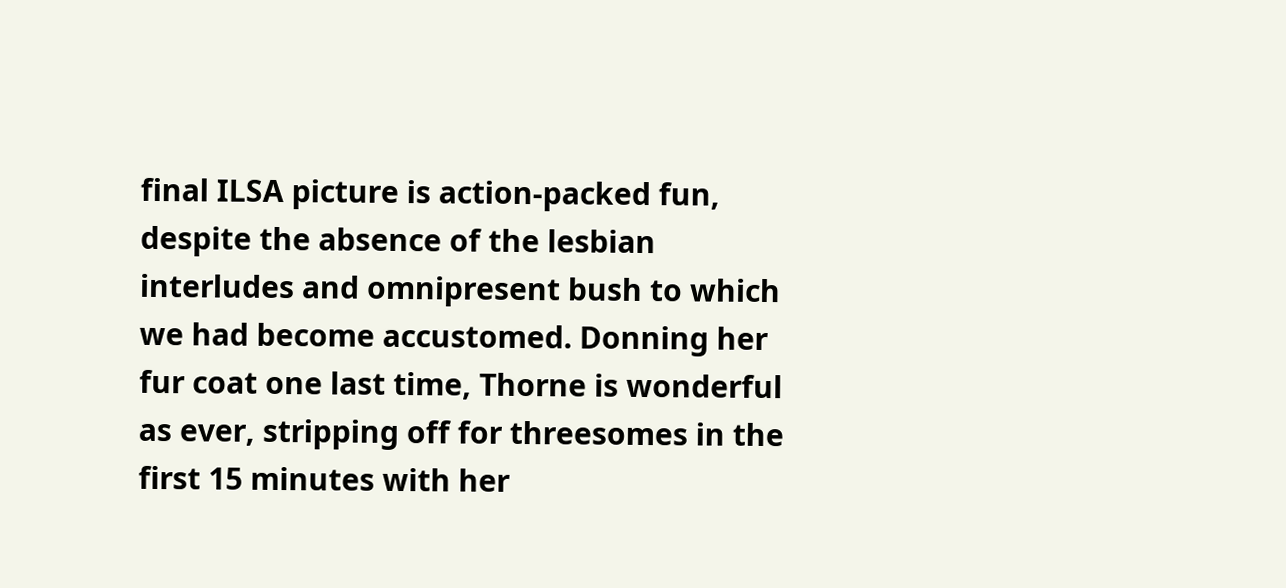final ILSA picture is action-packed fun, despite the absence of the lesbian interludes and omnipresent bush to which we had become accustomed. Donning her fur coat one last time, Thorne is wonderful as ever, stripping off for threesomes in the first 15 minutes with her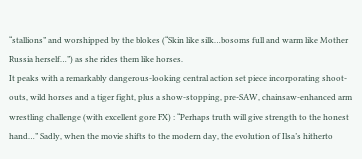“stallions” and worshipped by the blokes (“Skin like silk…bosoms full and warm like Mother Russia herself…”) as she rides them like horses.
It peaks with a remarkably dangerous-looking central action set piece incorporating shoot-outs, wild horses and a tiger fight, plus a show-stopping, pre-SAW, chainsaw-enhanced arm wrestling challenge (with excellent gore FX) : “Perhaps truth will give strength to the honest hand…” Sadly, when the movie shifts to the modern day, the evolution of Ilsa’s hitherto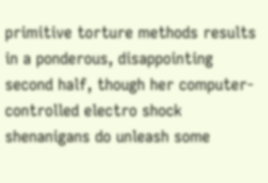primitive torture methods results in a ponderous, disappointing second half, though her computer-controlled electro shock shenanigans do unleash some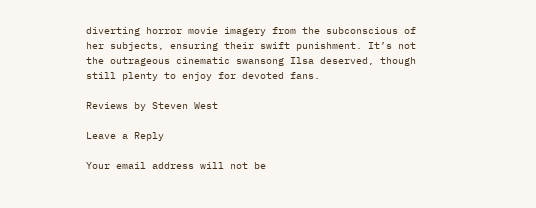diverting horror movie imagery from the subconscious of her subjects, ensuring their swift punishment. It’s not the outrageous cinematic swansong Ilsa deserved, though still plenty to enjoy for devoted fans.

Reviews by Steven West

Leave a Reply

Your email address will not be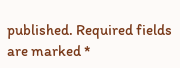published. Required fields are marked *